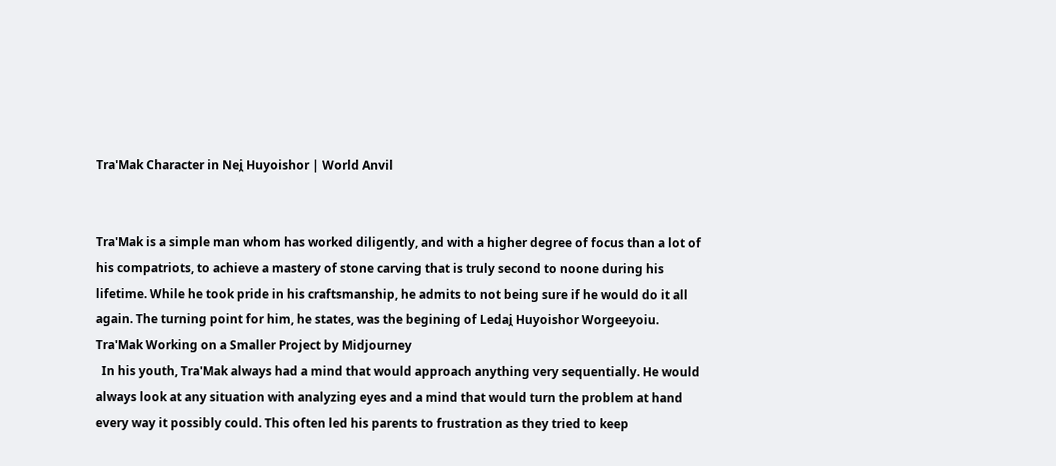Tra'Mak Character in Nei̯ Huyoishor | World Anvil


Tra'Mak is a simple man whom has worked diligently, and with a higher degree of focus than a lot of his compatriots, to achieve a mastery of stone carving that is truly second to noone during his lifetime. While he took pride in his craftsmanship, he admits to not being sure if he would do it all again. The turning point for him, he states, was the begining of Ledai̯ Huyoishor Worgeeyoiu.
Tra'Mak Working on a Smaller Project by Midjourney
  In his youth, Tra'Mak always had a mind that would approach anything very sequentially. He would always look at any situation with analyzing eyes and a mind that would turn the problem at hand every way it possibly could. This often led his parents to frustration as they tried to keep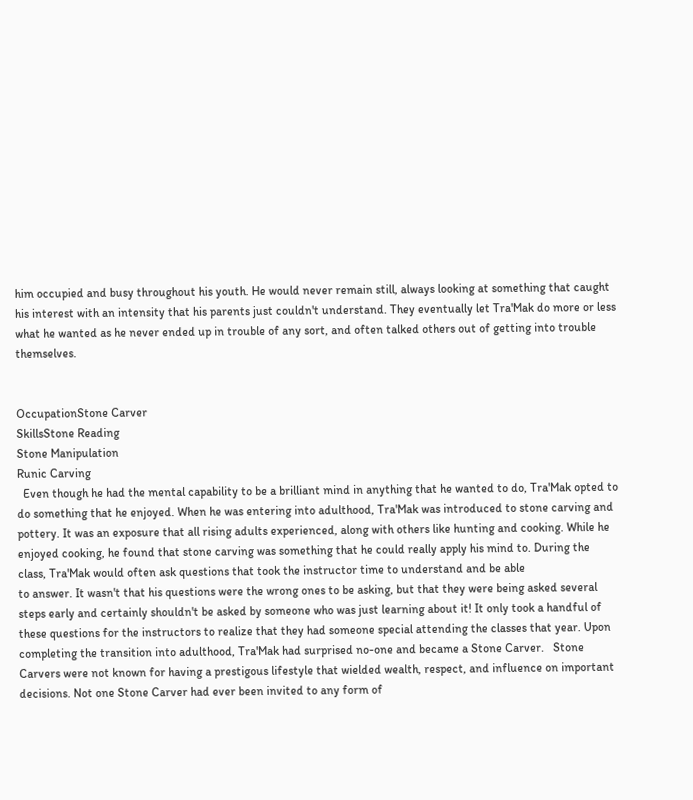him occupied and busy throughout his youth. He would never remain still, always looking at something that caught his interest with an intensity that his parents just couldn't understand. They eventually let Tra'Mak do more or less what he wanted as he never ended up in trouble of any sort, and often talked others out of getting into trouble themselves.


OccupationStone Carver
SkillsStone Reading
Stone Manipulation
Runic Carving
  Even though he had the mental capability to be a brilliant mind in anything that he wanted to do, Tra'Mak opted to do something that he enjoyed. When he was entering into adulthood, Tra'Mak was introduced to stone carving and pottery. It was an exposure that all rising adults experienced, along with others like hunting and cooking. While he enjoyed cooking, he found that stone carving was something that he could really apply his mind to. During the class, Tra'Mak would often ask questions that took the instructor time to understand and be able
to answer. It wasn't that his questions were the wrong ones to be asking, but that they were being asked several steps early and certainly shouldn't be asked by someone who was just learning about it! It only took a handful of these questions for the instructors to realize that they had someone special attending the classes that year. Upon completing the transition into adulthood, Tra'Mak had surprised no-one and became a Stone Carver.   Stone Carvers were not known for having a prestigous lifestyle that wielded wealth, respect, and influence on important decisions. Not one Stone Carver had ever been invited to any form of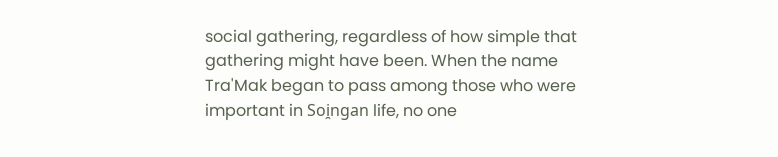social gathering, regardless of how simple that gathering might have been. When the name Tra'Mak began to pass among those who were important in Soi̯ngan life, no one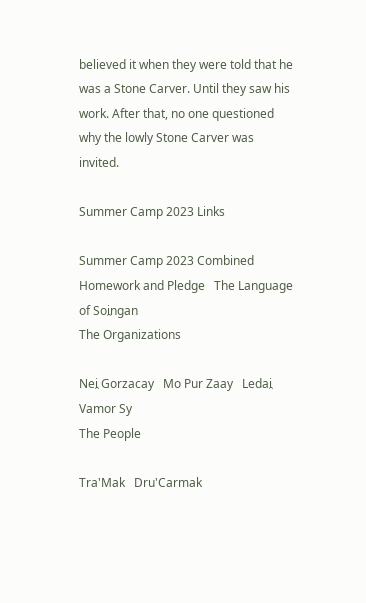believed it when they were told that he was a Stone Carver. Until they saw his work. After that, no one questioned why the lowly Stone Carver was invited.

Summer Camp 2023 Links

Summer Camp 2023 Combined Homework and Pledge   The Language of Soi̯ngan
The Organizations

Nei̯ Gorzacay   Mo Pur Zaay   Ledai̯ Vamor Sy
The People

Tra'Mak   Dru'Carmak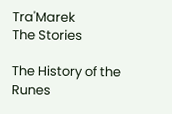Tra'Marek
The Stories

The History of the Runes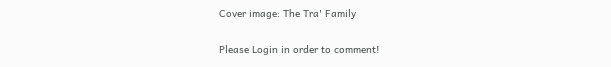Cover image: The Tra' Family


Please Login in order to comment!